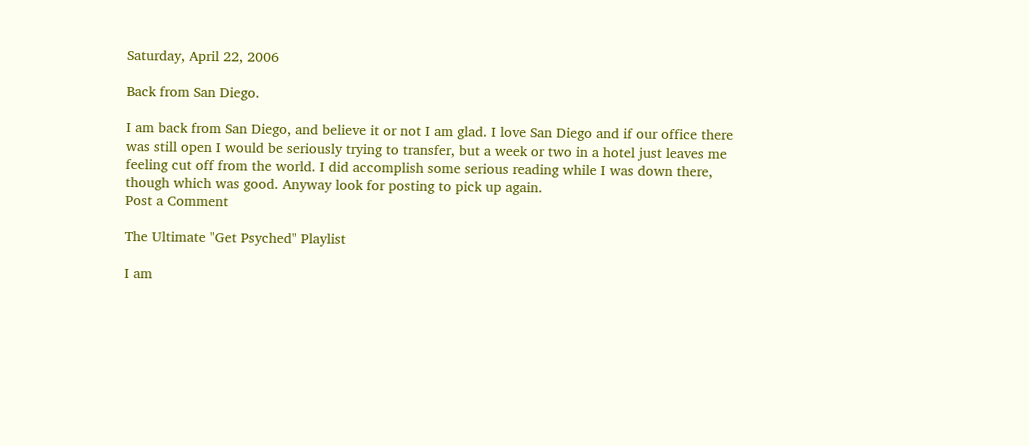Saturday, April 22, 2006

Back from San Diego.

I am back from San Diego, and believe it or not I am glad. I love San Diego and if our office there was still open I would be seriously trying to transfer, but a week or two in a hotel just leaves me feeling cut off from the world. I did accomplish some serious reading while I was down there, though which was good. Anyway look for posting to pick up again.
Post a Comment

The Ultimate "Get Psyched" Playlist

I am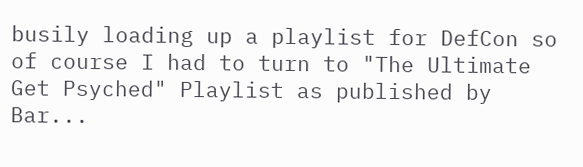busily loading up a playlist for DefCon so of course I had to turn to "The Ultimate Get Psyched" Playlist as published by Bar...